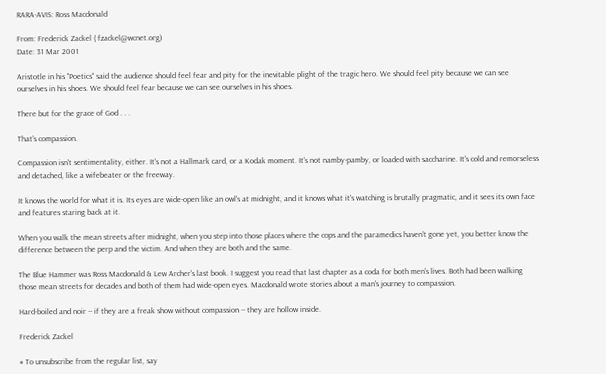RARA-AVIS: Ross Macdonald

From: Frederick Zackel ( fzackel@wcnet.org)
Date: 31 Mar 2001

Aristotle in his "Poetics" said the audience should feel fear and pity for the inevitable plight of the tragic hero. We should feel pity because we can see ourselves in his shoes. We should feel fear because we can see ourselves in his shoes.

There but for the grace of God . . .

That's compassion.

Compassion isn't sentimentality, either. It's not a Hallmark card, or a Kodak moment. It's not namby-pamby, or loaded with saccharine. It's cold and remorseless and detached, like a wifebeater or the freeway.

It knows the world for what it is. Its eyes are wide-open like an owl's at midnight, and it knows what it's watching is brutally pragmatic, and it sees its own face and features staring back at it.

When you walk the mean streets after midnight, when you step into those places where the cops and the paramedics haven't gone yet, you better know the difference between the perp and the victim. And when they are both and the same.

The Blue Hammer was Ross Macdonald & Lew Archer's last book. I suggest you read that last chapter as a coda for both men's lives. Both had been walking those mean streets for decades and both of them had wide-open eyes. Macdonald wrote stories about a man's journey to compassion.

Hard-boiled and noir -- if they are a freak show without compassion -- they are hollow inside.

Frederick Zackel

# To unsubscribe from the regular list, say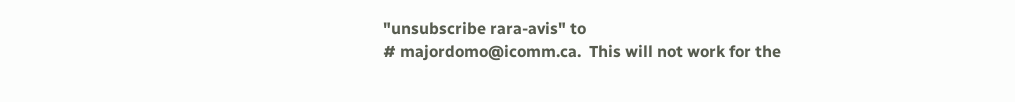"unsubscribe rara-avis" to
# majordomo@icomm.ca.  This will not work for the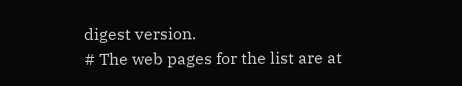digest version.
# The web pages for the list are at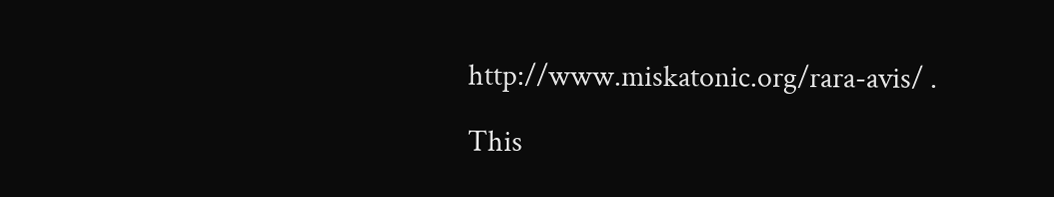http://www.miskatonic.org/rara-avis/ .

This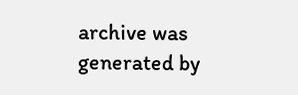archive was generated by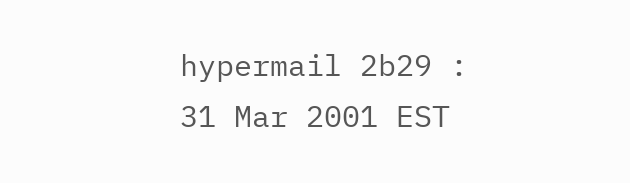hypermail 2b29 : 31 Mar 2001 EST